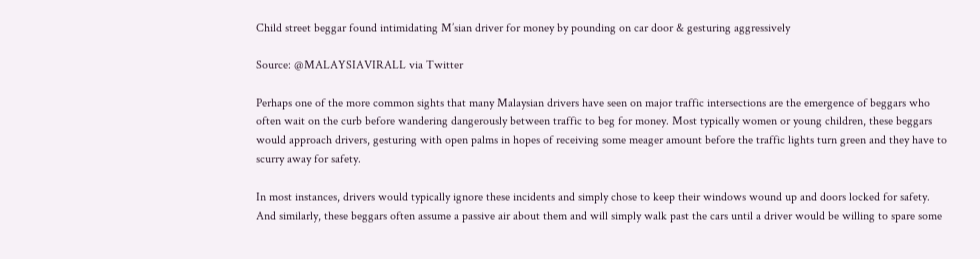Child street beggar found intimidating M’sian driver for money by pounding on car door & gesturing aggressively

Source: @MALAYSIAVIRALL via Twitter

Perhaps one of the more common sights that many Malaysian drivers have seen on major traffic intersections are the emergence of beggars who often wait on the curb before wandering dangerously between traffic to beg for money. Most typically women or young children, these beggars would approach drivers, gesturing with open palms in hopes of receiving some meager amount before the traffic lights turn green and they have to scurry away for safety.

In most instances, drivers would typically ignore these incidents and simply chose to keep their windows wound up and doors locked for safety. And similarly, these beggars often assume a passive air about them and will simply walk past the cars until a driver would be willing to spare some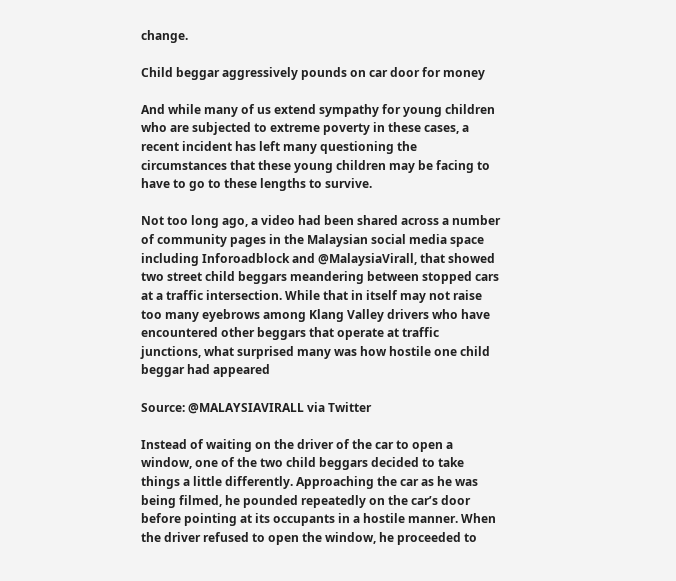change.

Child beggar aggressively pounds on car door for money

And while many of us extend sympathy for young children who are subjected to extreme poverty in these cases, a recent incident has left many questioning the circumstances that these young children may be facing to have to go to these lengths to survive.

Not too long ago, a video had been shared across a number of community pages in the Malaysian social media space including Inforoadblock and @MalaysiaVirall, that showed two street child beggars meandering between stopped cars at a traffic intersection. While that in itself may not raise too many eyebrows among Klang Valley drivers who have encountered other beggars that operate at traffic junctions, what surprised many was how hostile one child beggar had appeared

Source: @MALAYSIAVIRALL via Twitter

Instead of waiting on the driver of the car to open a window, one of the two child beggars decided to take things a little differently. Approaching the car as he was being filmed, he pounded repeatedly on the car’s door before pointing at its occupants in a hostile manner. When the driver refused to open the window, he proceeded to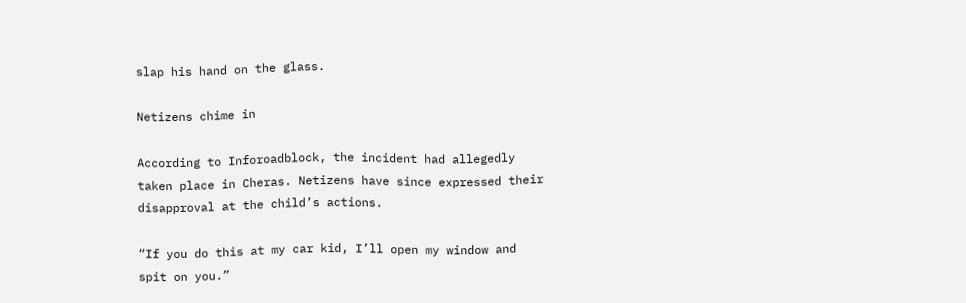slap his hand on the glass.

Netizens chime in

According to Inforoadblock, the incident had allegedly taken place in Cheras. Netizens have since expressed their disapproval at the child’s actions.

“If you do this at my car kid, I’ll open my window and spit on you.”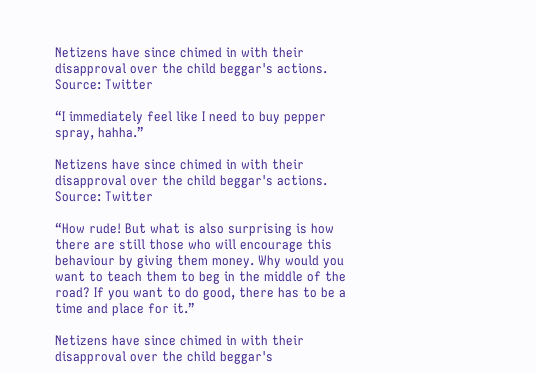Netizens have since chimed in with their disapproval over the child beggar's actions.
Source: Twitter

“I immediately feel like I need to buy pepper spray, hahha.”

Netizens have since chimed in with their disapproval over the child beggar's actions.
Source: Twitter

“How rude! But what is also surprising is how there are still those who will encourage this behaviour by giving them money. Why would you want to teach them to beg in the middle of the road? If you want to do good, there has to be a time and place for it.”

Netizens have since chimed in with their disapproval over the child beggar's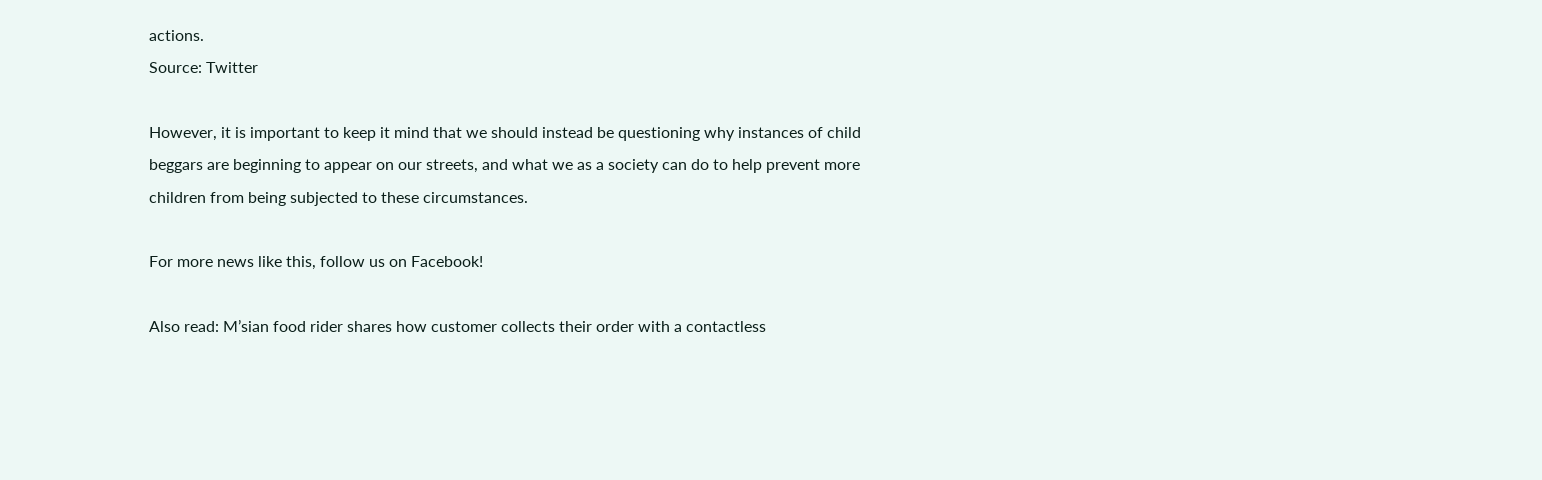actions.
Source: Twitter

However, it is important to keep it mind that we should instead be questioning why instances of child beggars are beginning to appear on our streets, and what we as a society can do to help prevent more children from being subjected to these circumstances.

For more news like this, follow us on Facebook!

Also read: M’sian food rider shares how customer collects their order with a contactless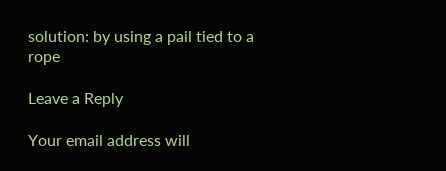solution: by using a pail tied to a rope

Leave a Reply

Your email address will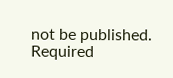not be published. Required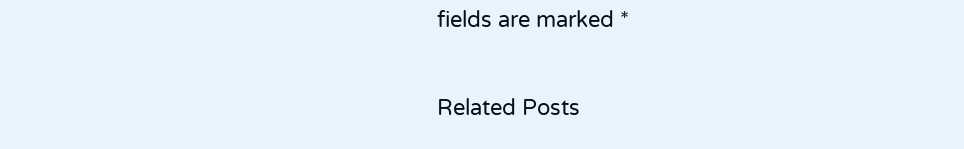fields are marked *

Related Posts